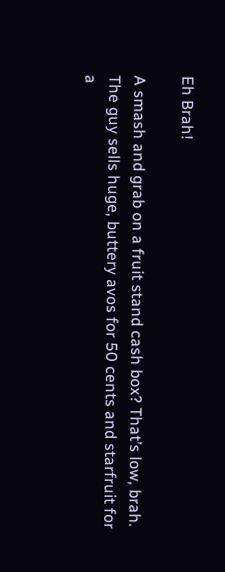Eh Brah!

A smash and grab on a fruit stand cash box? That’s low, brah. The guy sells huge, buttery avos for 50 cents and starfruit for a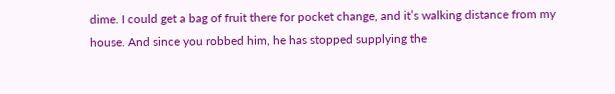dime. I could get a bag of fruit there for pocket change, and it’s walking distance from my house. And since you robbed him, he has stopped supplying the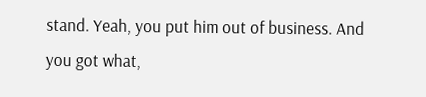stand. Yeah, you put him out of business. And you got what,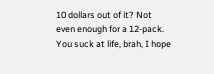10 dollars out of it? Not even enough for a 12-pack. You suck at life, brah, I hope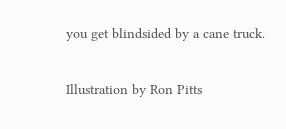you get blindsided by a cane truck.

Illustration by Ron Pitts